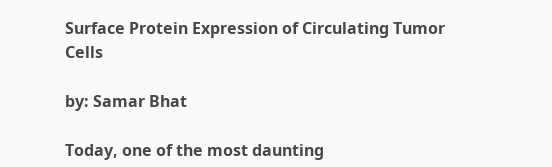Surface Protein Expression of Circulating Tumor Cells

by: Samar Bhat

Today, one of the most daunting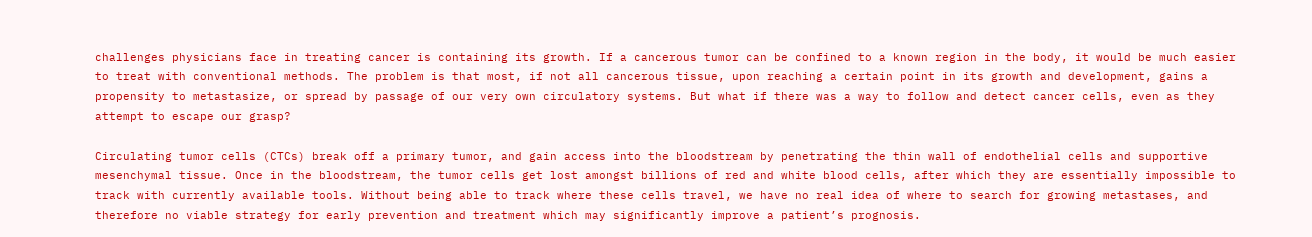challenges physicians face in treating cancer is containing its growth. If a cancerous tumor can be confined to a known region in the body, it would be much easier to treat with conventional methods. The problem is that most, if not all cancerous tissue, upon reaching a certain point in its growth and development, gains a propensity to metastasize, or spread by passage of our very own circulatory systems. But what if there was a way to follow and detect cancer cells, even as they attempt to escape our grasp?

Circulating tumor cells (CTCs) break off a primary tumor, and gain access into the bloodstream by penetrating the thin wall of endothelial cells and supportive mesenchymal tissue. Once in the bloodstream, the tumor cells get lost amongst billions of red and white blood cells, after which they are essentially impossible to track with currently available tools. Without being able to track where these cells travel, we have no real idea of where to search for growing metastases, and therefore no viable strategy for early prevention and treatment which may significantly improve a patient’s prognosis.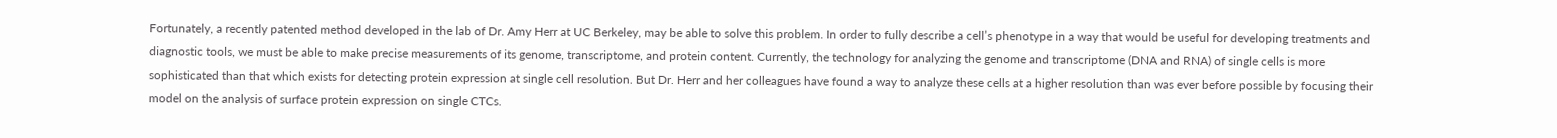Fortunately, a recently patented method developed in the lab of Dr. Amy Herr at UC Berkeley, may be able to solve this problem. In order to fully describe a cell’s phenotype in a way that would be useful for developing treatments and diagnostic tools, we must be able to make precise measurements of its genome, transcriptome, and protein content. Currently, the technology for analyzing the genome and transcriptome (DNA and RNA) of single cells is more sophisticated than that which exists for detecting protein expression at single cell resolution. But Dr. Herr and her colleagues have found a way to analyze these cells at a higher resolution than was ever before possible by focusing their model on the analysis of surface protein expression on single CTCs.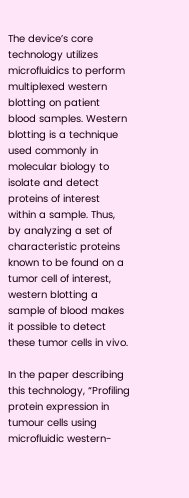The device’s core technology utilizes microfluidics to perform multiplexed western blotting on patient blood samples. Western blotting is a technique used commonly in molecular biology to isolate and detect proteins of interest within a sample. Thus, by analyzing a set of characteristic proteins known to be found on a tumor cell of interest, western blotting a sample of blood makes it possible to detect these tumor cells in vivo.

In the paper describing this technology, “Profiling protein expression in tumour cells using microfluidic western-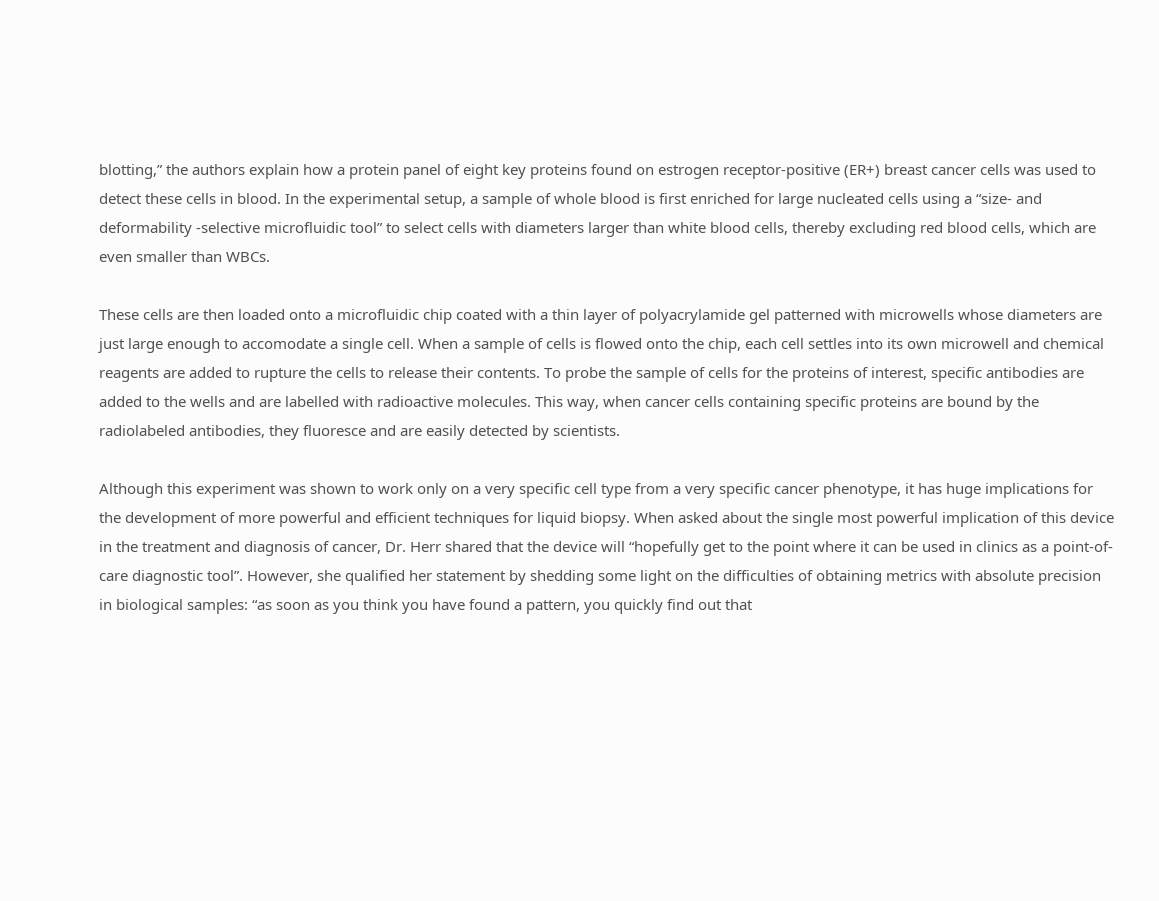blotting,” the authors explain how a protein panel of eight key proteins found on estrogen receptor-positive (ER+) breast cancer cells was used to detect these cells in blood. In the experimental setup, a sample of whole blood is first enriched for large nucleated cells using a “size- and deformability -selective microfluidic tool” to select cells with diameters larger than white blood cells, thereby excluding red blood cells, which are even smaller than WBCs.

These cells are then loaded onto a microfluidic chip coated with a thin layer of polyacrylamide gel patterned with microwells whose diameters are just large enough to accomodate a single cell. When a sample of cells is flowed onto the chip, each cell settles into its own microwell and chemical reagents are added to rupture the cells to release their contents. To probe the sample of cells for the proteins of interest, specific antibodies are added to the wells and are labelled with radioactive molecules. This way, when cancer cells containing specific proteins are bound by the radiolabeled antibodies, they fluoresce and are easily detected by scientists.

Although this experiment was shown to work only on a very specific cell type from a very specific cancer phenotype, it has huge implications for the development of more powerful and efficient techniques for liquid biopsy. When asked about the single most powerful implication of this device in the treatment and diagnosis of cancer, Dr. Herr shared that the device will “hopefully get to the point where it can be used in clinics as a point-of-care diagnostic tool”. However, she qualified her statement by shedding some light on the difficulties of obtaining metrics with absolute precision in biological samples: “as soon as you think you have found a pattern, you quickly find out that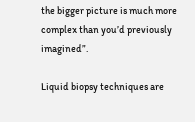the bigger picture is much more complex than you’d previously imagined”.

Liquid biopsy techniques are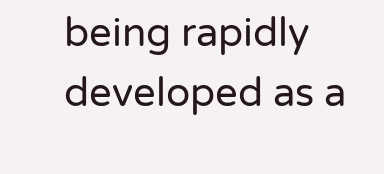being rapidly developed as a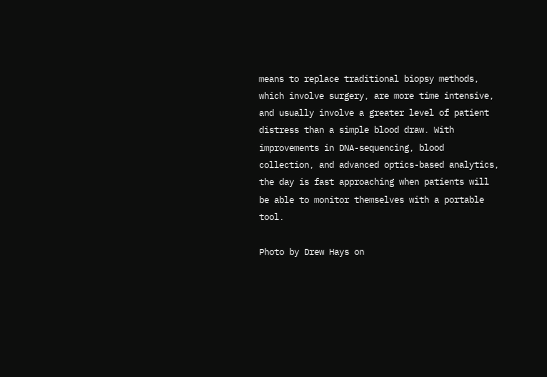means to replace traditional biopsy methods, which involve surgery, are more time intensive, and usually involve a greater level of patient distress than a simple blood draw. With improvements in DNA-sequencing, blood collection, and advanced optics-based analytics, the day is fast approaching when patients will be able to monitor themselves with a portable tool.

Photo by Drew Hays on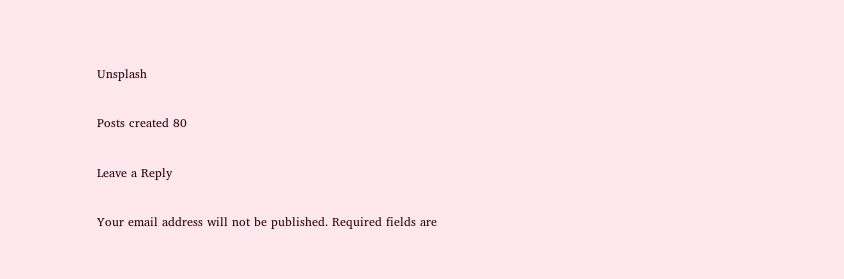Unsplash

Posts created 80

Leave a Reply

Your email address will not be published. Required fields are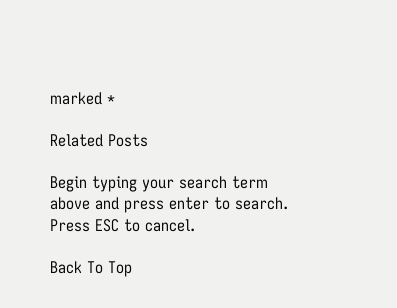marked *

Related Posts

Begin typing your search term above and press enter to search. Press ESC to cancel.

Back To Top